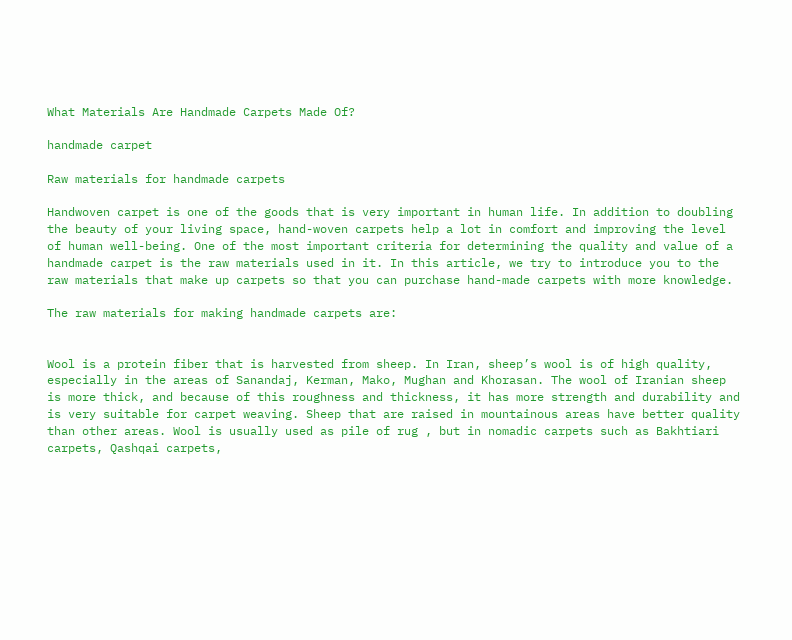What Materials Are Handmade Carpets Made Of?

handmade carpet

Raw materials for handmade carpets

Handwoven carpet is one of the goods that is very important in human life. In addition to doubling the beauty of your living space, hand-woven carpets help a lot in comfort and improving the level of human well-being. One of the most important criteria for determining the quality and value of a handmade carpet is the raw materials used in it. In this article, we try to introduce you to the raw materials that make up carpets so that you can purchase hand-made carpets with more knowledge.

The raw materials for making handmade carpets are:


Wool is a protein fiber that is harvested from sheep. In Iran, sheep’s wool is of high quality, especially in the areas of Sanandaj, Kerman, Mako, Mughan and Khorasan. The wool of Iranian sheep is more thick, and because of this roughness and thickness, it has more strength and durability and is very suitable for carpet weaving. Sheep that are raised in mountainous areas have better quality than other areas. Wool is usually used as pile of rug , but in nomadic carpets such as Bakhtiari carpets, Qashqai carpets,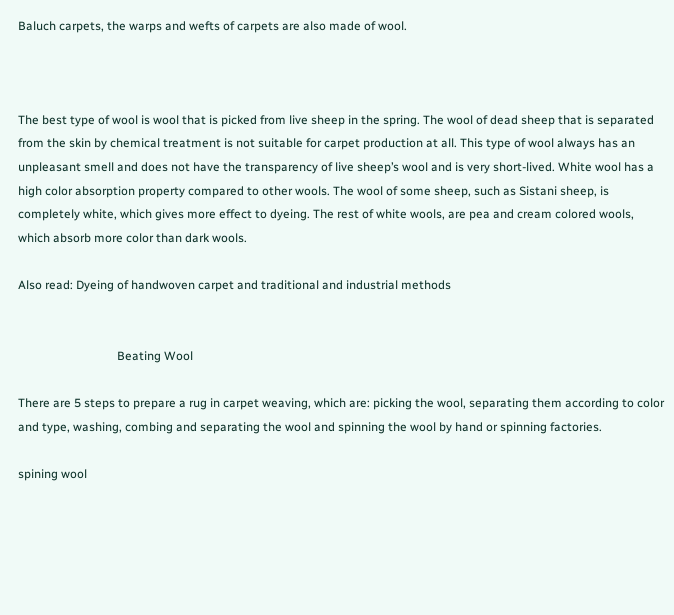Baluch carpets, the warps and wefts of carpets are also made of wool.



The best type of wool is wool that is picked from live sheep in the spring. The wool of dead sheep that is separated from the skin by chemical treatment is not suitable for carpet production at all. This type of wool always has an unpleasant smell and does not have the transparency of live sheep’s wool and is very short-lived. White wool has a high color absorption property compared to other wools. The wool of some sheep, such as Sistani sheep, is completely white, which gives more effect to dyeing. The rest of white wools, are pea and cream colored wools, which absorb more color than dark wools.

Also read: Dyeing of handwoven carpet and traditional and industrial methods


                                 Beating Wool

There are 5 steps to prepare a rug in carpet weaving, which are: picking the wool, separating them according to color and type, washing, combing and separating the wool and spinning the wool by hand or spinning factories.

spining wool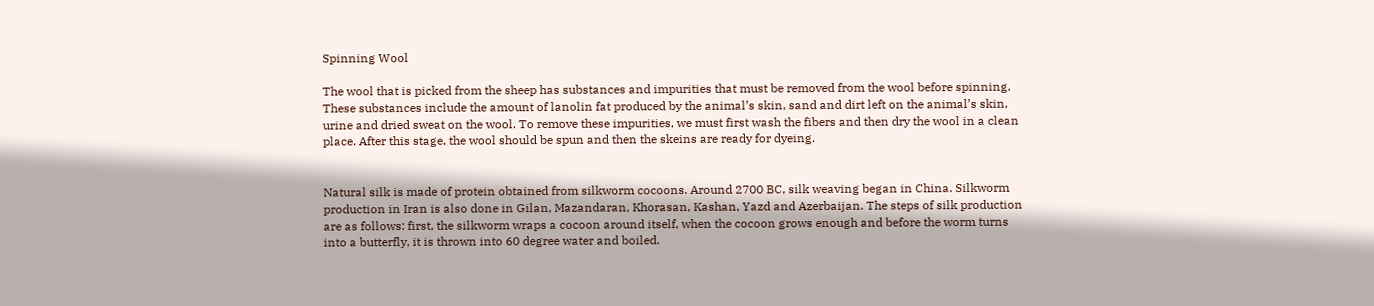Spinning Wool

The wool that is picked from the sheep has substances and impurities that must be removed from the wool before spinning. These substances include the amount of lanolin fat produced by the animal’s skin, sand and dirt left on the animal’s skin, urine and dried sweat on the wool. To remove these impurities, we must first wash the fibers and then dry the wool in a clean place. After this stage, the wool should be spun and then the skeins are ready for dyeing.


Natural silk is made of protein obtained from silkworm cocoons. Around 2700 BC, silk weaving began in China. Silkworm production in Iran is also done in Gilan, Mazandaran, Khorasan, Kashan, Yazd and Azerbaijan. The steps of silk production are as follows: first, the silkworm wraps a cocoon around itself, when the cocoon grows enough and before the worm turns into a butterfly, it is thrown into 60 degree water and boiled.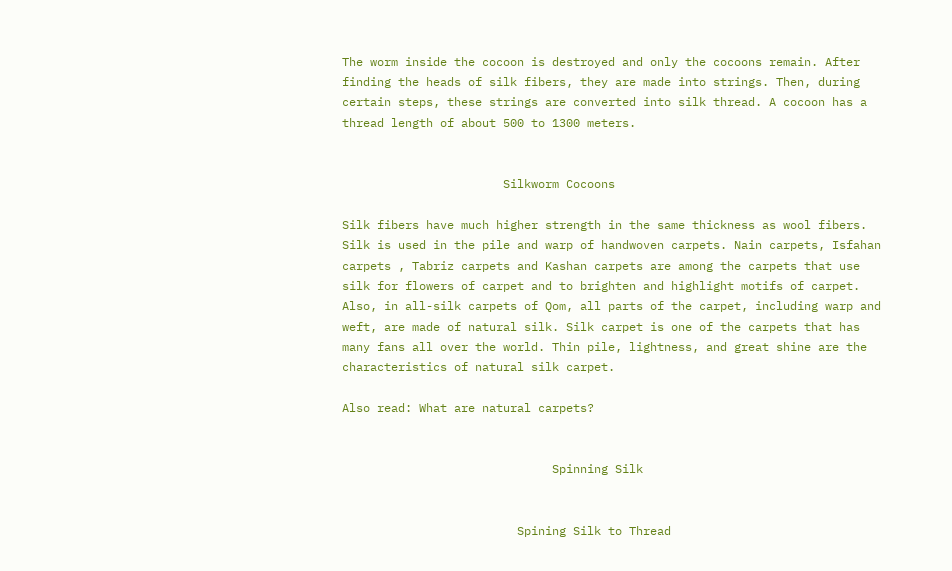The worm inside the cocoon is destroyed and only the cocoons remain. After finding the heads of silk fibers, they are made into strings. Then, during certain steps, these strings are converted into silk thread. A cocoon has a thread length of about 500 to 1300 meters.


                       Silkworm Cocoons

Silk fibers have much higher strength in the same thickness as wool fibers. Silk is used in the pile and warp of handwoven carpets. Nain carpets, Isfahan carpets , Tabriz carpets and Kashan carpets are among the carpets that use silk for flowers of carpet and to brighten and highlight motifs of carpet. Also, in all-silk carpets of Qom, all parts of the carpet, including warp and weft, are made of natural silk. Silk carpet is one of the carpets that has many fans all over the world. Thin pile, lightness, and great shine are the characteristics of natural silk carpet.

Also read: What are natural carpets?


                              Spinning Silk


                         Spining Silk to Thread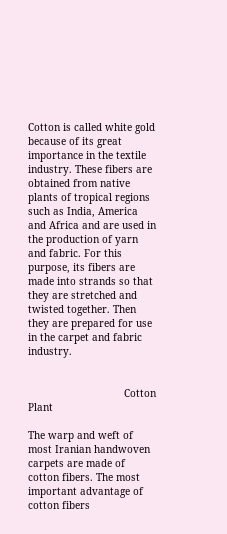Cotton is called white gold because of its great importance in the textile industry. These fibers are obtained from native plants of tropical regions such as India, America and Africa and are used in the production of yarn and fabric. For this purpose, its fibers are made into strands so that they are stretched and twisted together. Then they are prepared for use in the carpet and fabric industry.


                                Cotton Plant

The warp and weft of most Iranian handwoven carpets are made of cotton fibers. The most important advantage of cotton fibers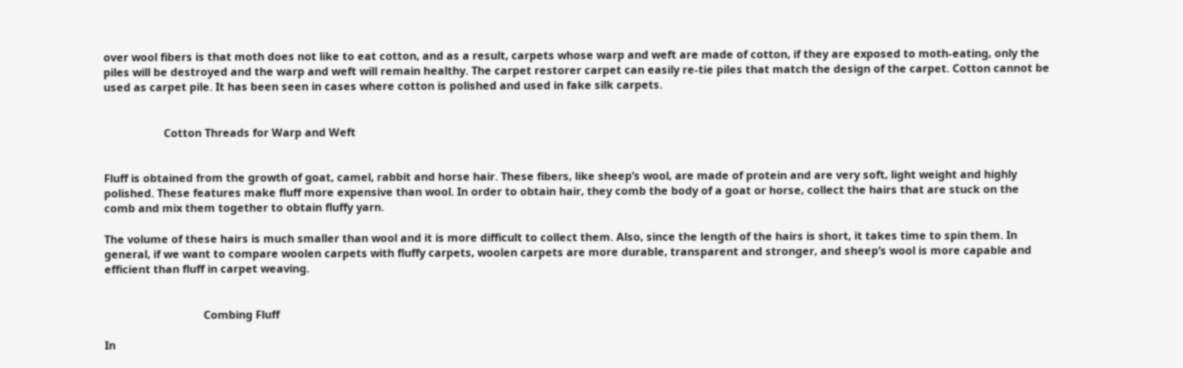over wool fibers is that moth does not like to eat cotton, and as a result, carpets whose warp and weft are made of cotton, if they are exposed to moth-eating, only the piles will be destroyed and the warp and weft will remain healthy. The carpet restorer carpet can easily re-tie piles that match the design of the carpet. Cotton cannot be used as carpet pile. It has been seen in cases where cotton is polished and used in fake silk carpets.


                    Cotton Threads for Warp and Weft


Fluff is obtained from the growth of goat, camel, rabbit and horse hair. These fibers, like sheep’s wool, are made of protein and are very soft, light weight and highly polished. These features make fluff more expensive than wool. In order to obtain hair, they comb the body of a goat or horse, collect the hairs that are stuck on the comb and mix them together to obtain fluffy yarn.

The volume of these hairs is much smaller than wool and it is more difficult to collect them. Also, since the length of the hairs is short, it takes time to spin them. In general, if we want to compare woolen carpets with fluffy carpets, woolen carpets are more durable, transparent and stronger, and sheep’s wool is more capable and efficient than fluff in carpet weaving.


                                 Combing Fluff

In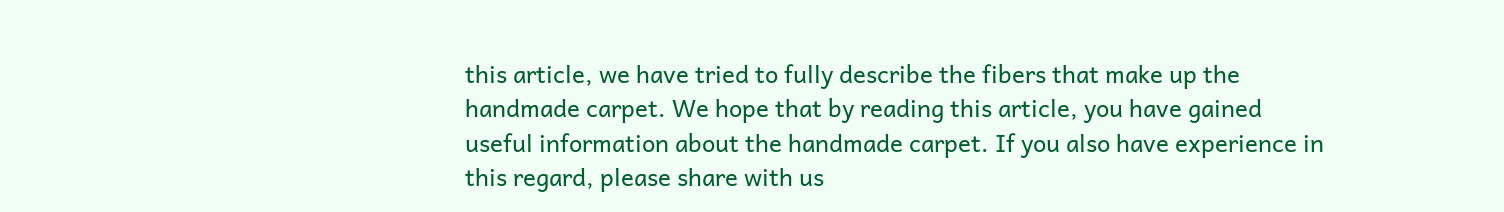this article, we have tried to fully describe the fibers that make up the handmade carpet. We hope that by reading this article, you have gained useful information about the handmade carpet. If you also have experience in this regard, please share with us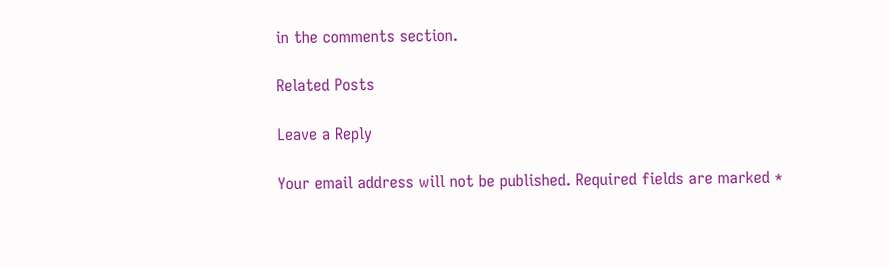in the comments section.

Related Posts

Leave a Reply

Your email address will not be published. Required fields are marked *